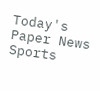Today's Paper News Sports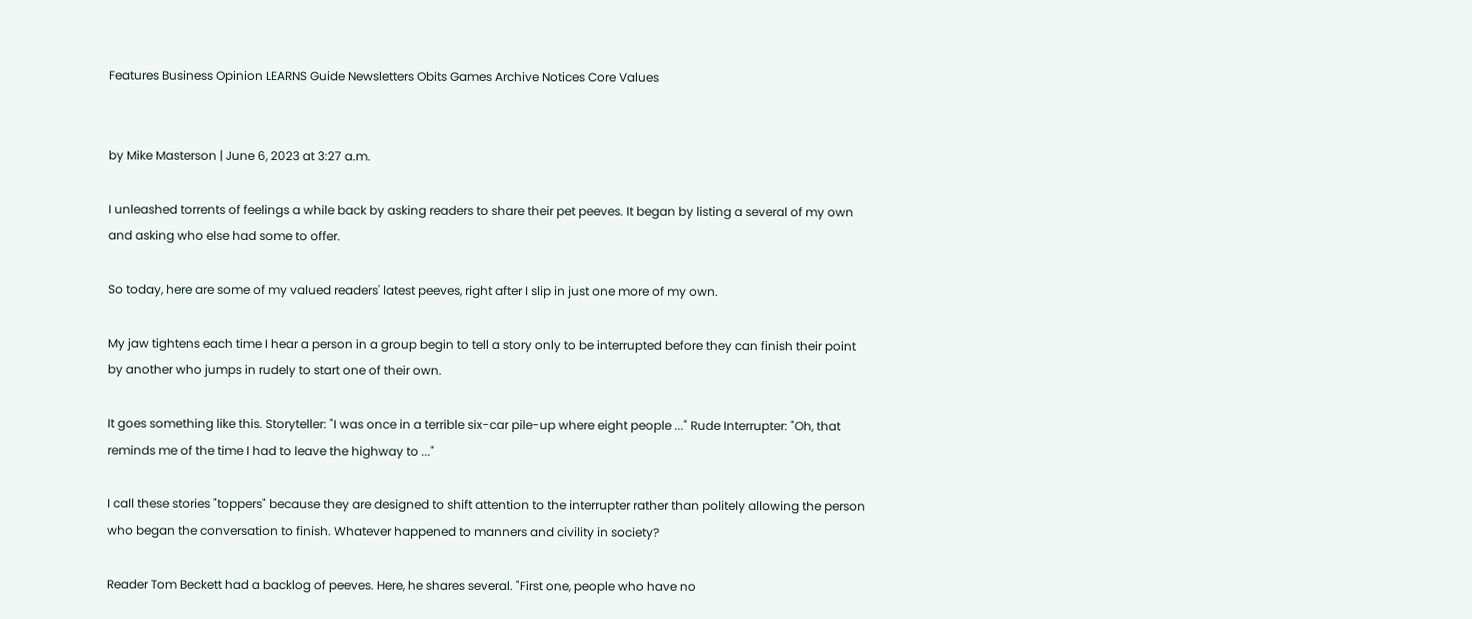Features Business Opinion LEARNS Guide Newsletters Obits Games Archive Notices Core Values


by Mike Masterson | June 6, 2023 at 3:27 a.m.

I unleashed torrents of feelings a while back by asking readers to share their pet peeves. It began by listing a several of my own and asking who else had some to offer.

So today, here are some of my valued readers' latest peeves, right after I slip in just one more of my own.

My jaw tightens each time I hear a person in a group begin to tell a story only to be interrupted before they can finish their point by another who jumps in rudely to start one of their own.

It goes something like this. Storyteller: "I was once in a terrible six-car pile-up where eight people ..." Rude Interrupter: "Oh, that reminds me of the time I had to leave the highway to ..."

I call these stories "toppers" because they are designed to shift attention to the interrupter rather than politely allowing the person who began the conversation to finish. Whatever happened to manners and civility in society?

Reader Tom Beckett had a backlog of peeves. Here, he shares several. "First one, people who have no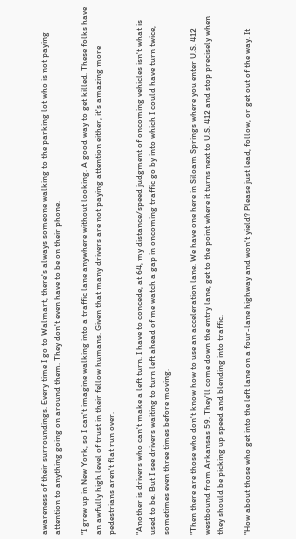awareness of their surroundings. Every time I go to Walmart, there's always someone walking to the parking lot who is not paying attention to anything going on around them. They don't even have to be on their phone.

"I grew up in New York, so I can't imagine walking into a traffic lane anywhere without looking. A good way to get killed. These folks have an awfully high level of trust in their fellow humans. Given that many drivers are not paying attention either, it's amazing more pedestrians aren't flat run over.

"Another is drivers who can't make a left turn. I have to concede, at 64, my distance/speed judgment of oncoming vehicles isn't what is used to be. But I see drivers waiting to turn left ahead of me watch a gap in oncoming traffic go by into which I could have turn twice, sometimes even three times before moving.

"Then there are those who don't know how to use an acceleration lane. We have one here in Siloam Springs where you enter U.S. 412 westbound from Arkansas 59. They'll come down the entry lane, get to the point where it turns next to U.S. 412 and stop precisely when they should be picking up speed and blending into traffic.

"How about those who get into the left lane on a four-lane highway and won't yield? Please just lead, follow, or get out of the way. It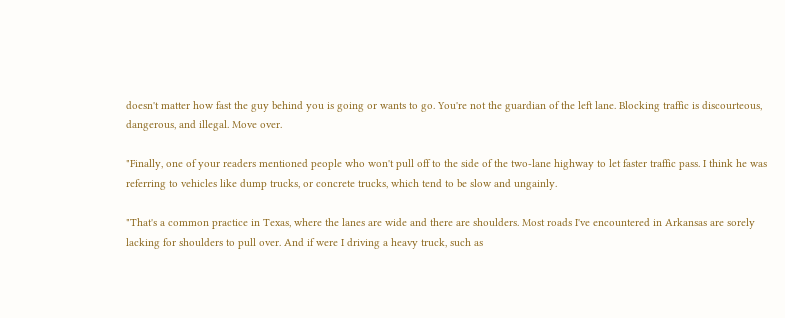doesn't matter how fast the guy behind you is going or wants to go. You're not the guardian of the left lane. Blocking traffic is discourteous, dangerous, and illegal. Move over.

"Finally, one of your readers mentioned people who won't pull off to the side of the two-lane highway to let faster traffic pass. I think he was referring to vehicles like dump trucks, or concrete trucks, which tend to be slow and ungainly.

"That's a common practice in Texas, where the lanes are wide and there are shoulders. Most roads I've encountered in Arkansas are sorely lacking for shoulders to pull over. And if were I driving a heavy truck, such as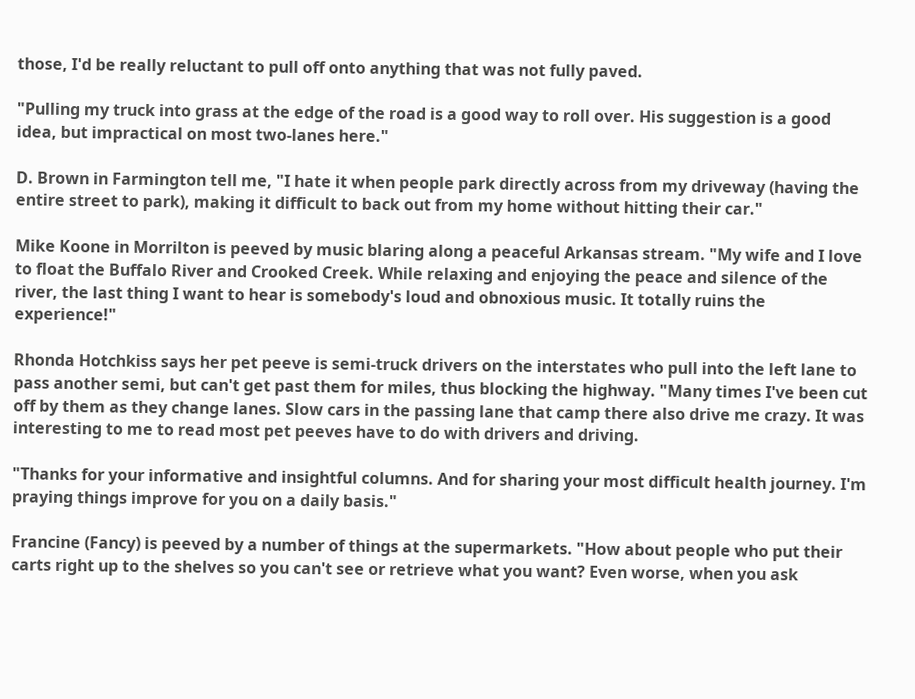those, I'd be really reluctant to pull off onto anything that was not fully paved.

"Pulling my truck into grass at the edge of the road is a good way to roll over. His suggestion is a good idea, but impractical on most two-lanes here."

D. Brown in Farmington tell me, "I hate it when people park directly across from my driveway (having the entire street to park), making it difficult to back out from my home without hitting their car."

Mike Koone in Morrilton is peeved by music blaring along a peaceful Arkansas stream. "My wife and I love to float the Buffalo River and Crooked Creek. While relaxing and enjoying the peace and silence of the river, the last thing I want to hear is somebody's loud and obnoxious music. It totally ruins the experience!"

Rhonda Hotchkiss says her pet peeve is semi-truck drivers on the interstates who pull into the left lane to pass another semi, but can't get past them for miles, thus blocking the highway. "Many times I've been cut off by them as they change lanes. Slow cars in the passing lane that camp there also drive me crazy. It was interesting to me to read most pet peeves have to do with drivers and driving.

"Thanks for your informative and insightful columns. And for sharing your most difficult health journey. I'm praying things improve for you on a daily basis."

Francine (Fancy) is peeved by a number of things at the supermarkets. "How about people who put their carts right up to the shelves so you can't see or retrieve what you want? Even worse, when you ask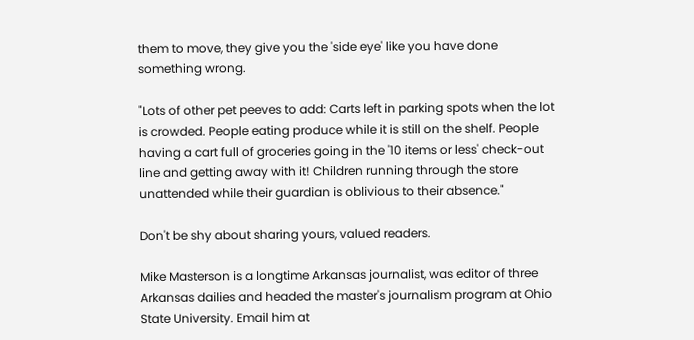them to move, they give you the 'side eye' like you have done something wrong.

"Lots of other pet peeves to add: Carts left in parking spots when the lot is crowded. People eating produce while it is still on the shelf. People having a cart full of groceries going in the '10 items or less' check-out line and getting away with it! Children running through the store unattended while their guardian is oblivious to their absence."

Don't be shy about sharing yours, valued readers.

Mike Masterson is a longtime Arkansas journalist, was editor of three Arkansas dailies and headed the master's journalism program at Ohio State University. Email him at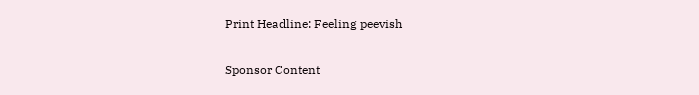Print Headline: Feeling peevish


Sponsor Content